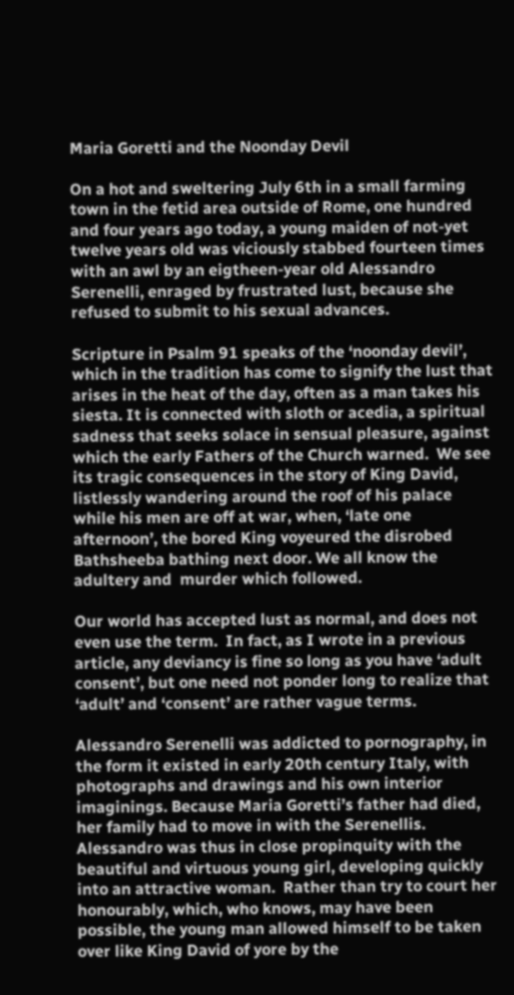Maria Goretti and the Noonday Devil

On a hot and sweltering July 6th in a small farming town in the fetid area outside of Rome, one hundred and four years ago today, a young maiden of not-yet twelve years old was viciously stabbed fourteen times with an awl by an eigtheen-year old Alessandro Serenelli, enraged by frustrated lust, because she refused to submit to his sexual advances.

Scripture in Psalm 91 speaks of the ‘noonday devil’, which in the tradition has come to signify the lust that arises in the heat of the day, often as a man takes his siesta. It is connected with sloth or acedia, a spiritual sadness that seeks solace in sensual pleasure, against which the early Fathers of the Church warned.  We see its tragic consequences in the story of King David, listlessly wandering around the roof of his palace while his men are off at war, when, ‘late one afternoon’, the bored King voyeured the disrobed Bathsheeba bathing next door. We all know the adultery and  murder which followed.

Our world has accepted lust as normal, and does not even use the term.  In fact, as I wrote in a previous article, any deviancy is fine so long as you have ‘adult consent’, but one need not ponder long to realize that ‘adult’ and ‘consent’ are rather vague terms.

Alessandro Serenelli was addicted to pornography, in the form it existed in early 20th century Italy, with photographs and drawings and his own interior imaginings. Because Maria Goretti’s father had died, her family had to move in with the Serenellis.  Alessandro was thus in close propinquity with the beautiful and virtuous young girl, developing quickly into an attractive woman.  Rather than try to court her honourably, which, who knows, may have been possible, the young man allowed himself to be taken over like King David of yore by the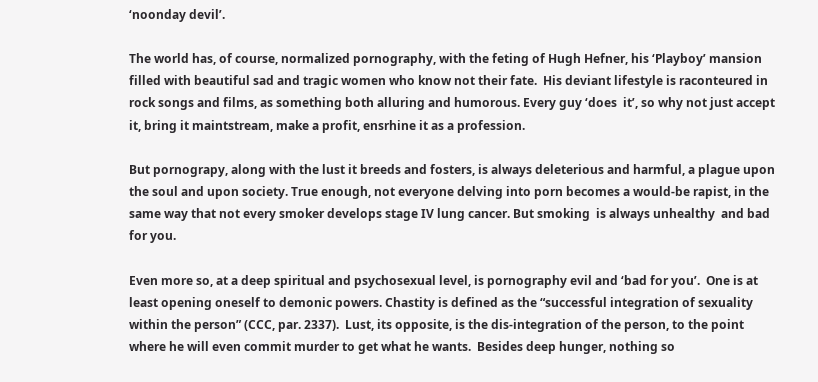‘noonday devil’.

The world has, of course, normalized pornography, with the feting of Hugh Hefner, his ‘Playboy’ mansion filled with beautiful sad and tragic women who know not their fate.  His deviant lifestyle is raconteured in rock songs and films, as something both alluring and humorous. Every guy ‘does  it’, so why not just accept it, bring it maintstream, make a profit, ensrhine it as a profession.

But pornograpy, along with the lust it breeds and fosters, is always deleterious and harmful, a plague upon the soul and upon society. True enough, not everyone delving into porn becomes a would-be rapist, in the same way that not every smoker develops stage IV lung cancer. But smoking  is always unhealthy  and bad for you.

Even more so, at a deep spiritual and psychosexual level, is pornography evil and ‘bad for you’.  One is at least opening oneself to demonic powers. Chastity is defined as the “successful integration of sexuality within the person” (CCC, par. 2337).  Lust, its opposite, is the dis-integration of the person, to the point where he will even commit murder to get what he wants.  Besides deep hunger, nothing so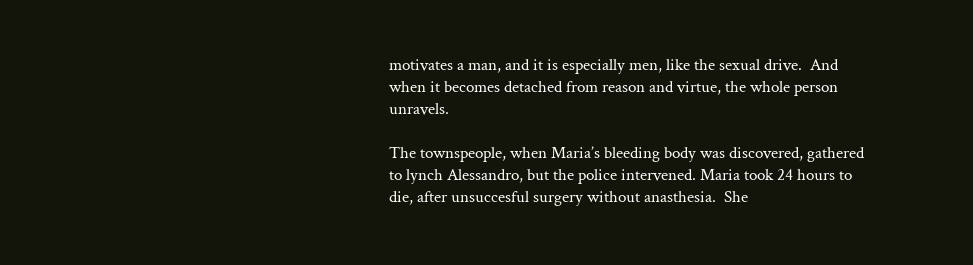motivates a man, and it is especially men, like the sexual drive.  And when it becomes detached from reason and virtue, the whole person unravels.

The townspeople, when Maria’s bleeding body was discovered, gathered to lynch Alessandro, but the police intervened. Maria took 24 hours to die, after unsuccesful surgery without anasthesia.  She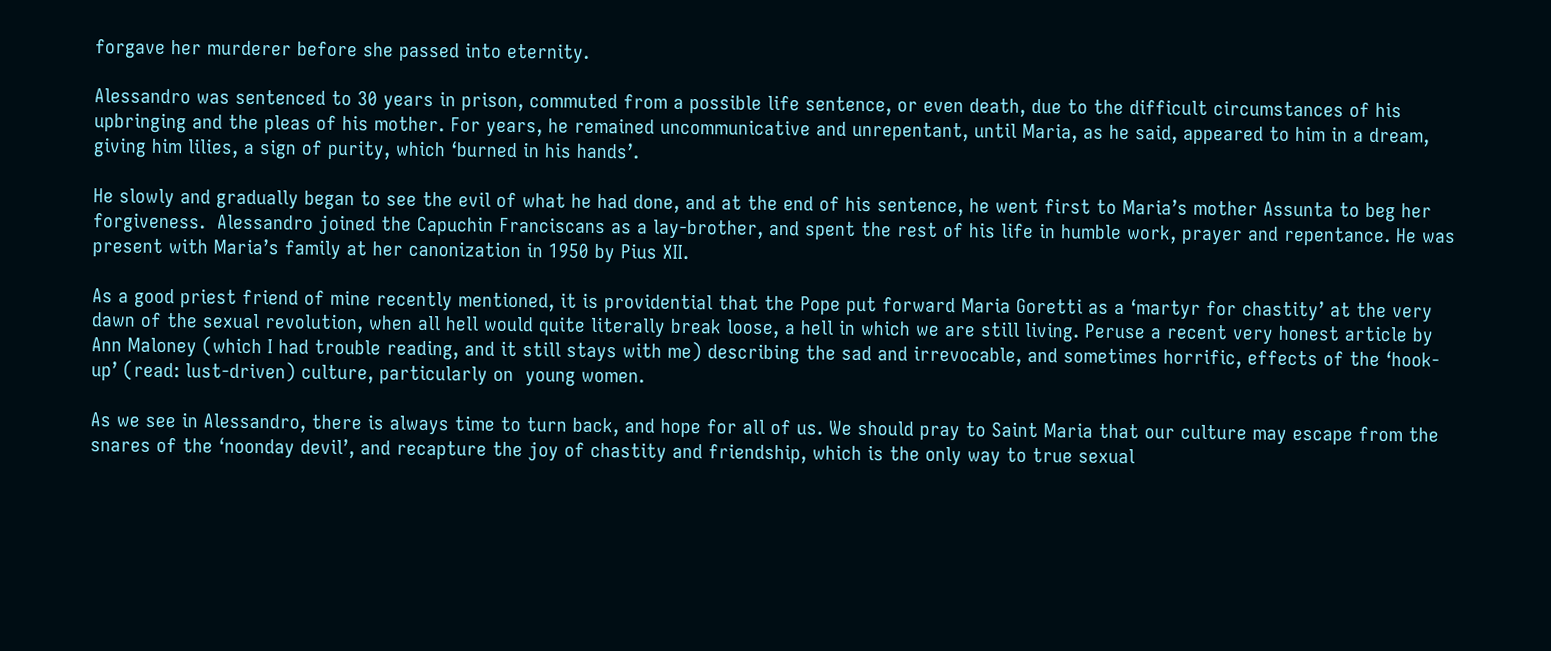forgave her murderer before she passed into eternity.

Alessandro was sentenced to 30 years in prison, commuted from a possible life sentence, or even death, due to the difficult circumstances of his upbringing and the pleas of his mother. For years, he remained uncommunicative and unrepentant, until Maria, as he said, appeared to him in a dream, giving him lilies, a sign of purity, which ‘burned in his hands’.

He slowly and gradually began to see the evil of what he had done, and at the end of his sentence, he went first to Maria’s mother Assunta to beg her forgiveness.  Alessandro joined the Capuchin Franciscans as a lay-brother, and spent the rest of his life in humble work, prayer and repentance. He was present with Maria’s family at her canonization in 1950 by Pius XII.

As a good priest friend of mine recently mentioned, it is providential that the Pope put forward Maria Goretti as a ‘martyr for chastity’ at the very dawn of the sexual revolution, when all hell would quite literally break loose, a hell in which we are still living. Peruse a recent very honest article by Ann Maloney (which I had trouble reading, and it still stays with me) describing the sad and irrevocable, and sometimes horrific, effects of the ‘hook-up’ (read: lust-driven) culture, particularly on  young women.

As we see in Alessandro, there is always time to turn back, and hope for all of us. We should pray to Saint Maria that our culture may escape from the snares of the ‘noonday devil’, and recapture the joy of chastity and friendship, which is the only way to true sexual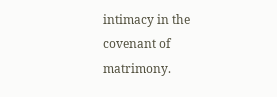intimacy in the covenant of matrimony.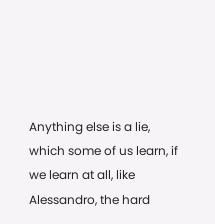Anything else is a lie, which some of us learn, if we learn at all, like Alessandro, the hard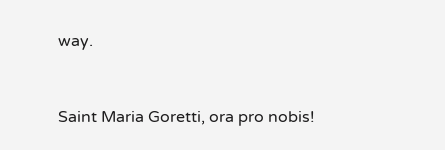way.


Saint Maria Goretti, ora pro nobis!